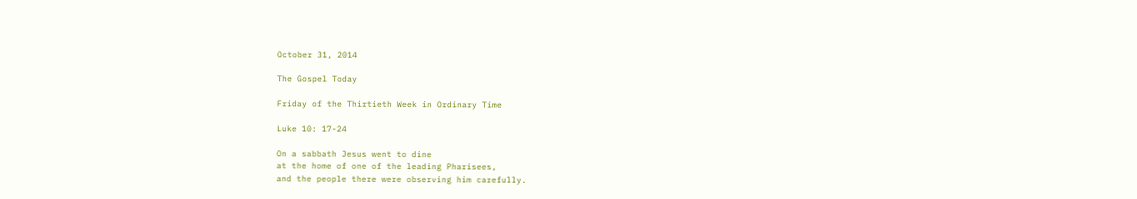October 31, 2014

The Gospel Today

Friday of the Thirtieth Week in Ordinary Time

Luke 10: 17-24

On a sabbath Jesus went to dine
at the home of one of the leading Pharisees,
and the people there were observing him carefully.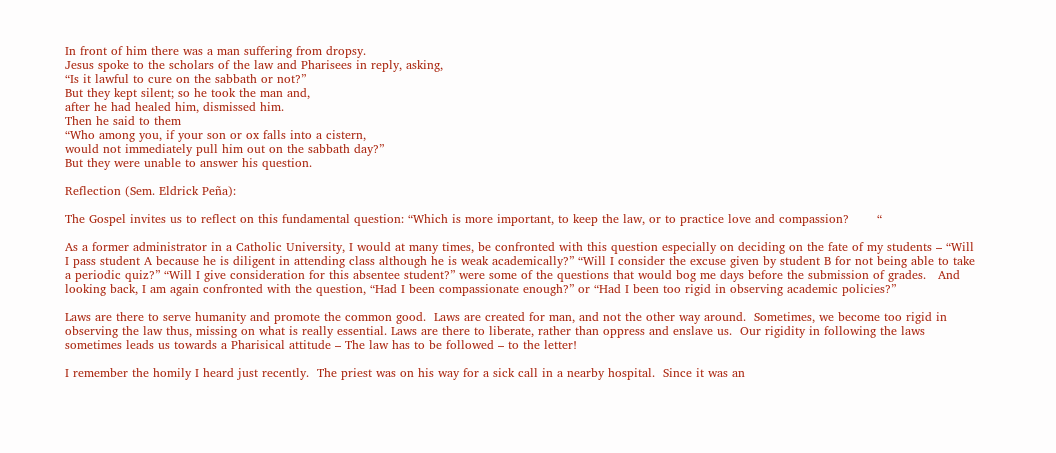In front of him there was a man suffering from dropsy.
Jesus spoke to the scholars of the law and Pharisees in reply, asking,
“Is it lawful to cure on the sabbath or not?”
But they kept silent; so he took the man and,
after he had healed him, dismissed him.
Then he said to them
“Who among you, if your son or ox falls into a cistern,
would not immediately pull him out on the sabbath day?”
But they were unable to answer his question.

Reflection (Sem. Eldrick Peña):

The Gospel invites us to reflect on this fundamental question: “Which is more important, to keep the law, or to practice love and compassion?       “

As a former administrator in a Catholic University, I would at many times, be confronted with this question especially on deciding on the fate of my students – “Will I pass student A because he is diligent in attending class although he is weak academically?” “Will I consider the excuse given by student B for not being able to take a periodic quiz?” “Will I give consideration for this absentee student?” were some of the questions that would bog me days before the submission of grades.   And looking back, I am again confronted with the question, “Had I been compassionate enough?” or “Had I been too rigid in observing academic policies?”

Laws are there to serve humanity and promote the common good.  Laws are created for man, and not the other way around.  Sometimes, we become too rigid in observing the law thus, missing on what is really essential. Laws are there to liberate, rather than oppress and enslave us.  Our rigidity in following the laws sometimes leads us towards a Pharisical attitude – The law has to be followed – to the letter!

I remember the homily I heard just recently.  The priest was on his way for a sick call in a nearby hospital.  Since it was an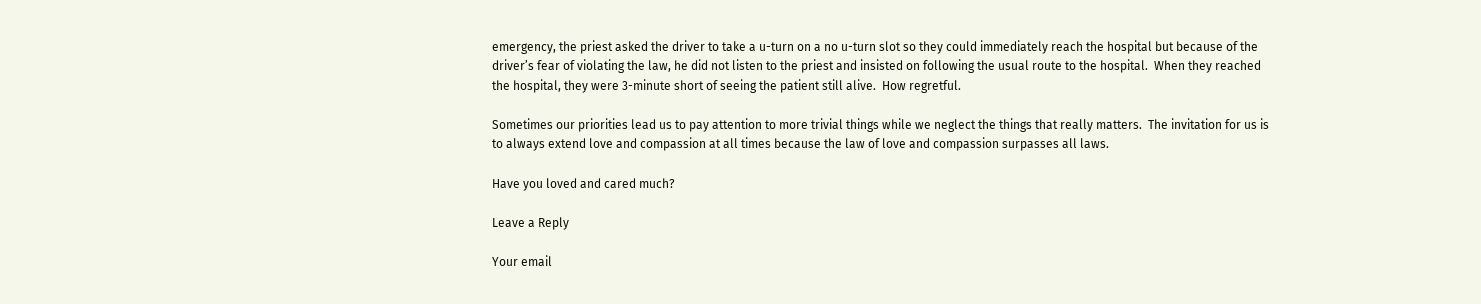emergency, the priest asked the driver to take a u-turn on a no u-turn slot so they could immediately reach the hospital but because of the driver’s fear of violating the law, he did not listen to the priest and insisted on following the usual route to the hospital.  When they reached the hospital, they were 3-minute short of seeing the patient still alive.  How regretful.

Sometimes our priorities lead us to pay attention to more trivial things while we neglect the things that really matters.  The invitation for us is to always extend love and compassion at all times because the law of love and compassion surpasses all laws.

Have you loved and cared much?

Leave a Reply

Your email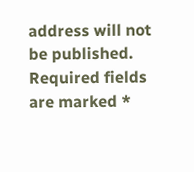address will not be published. Required fields are marked *